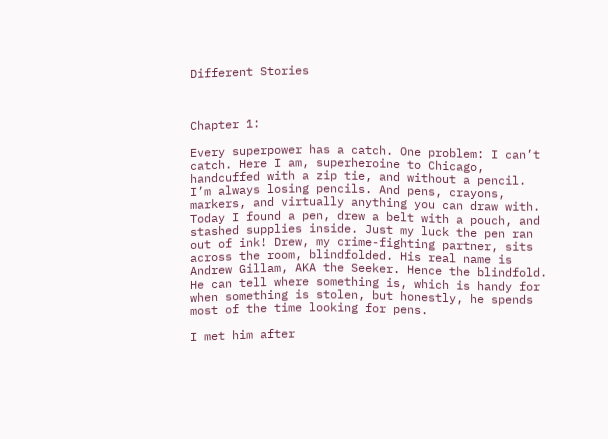Different Stories



Chapter 1:

Every superpower has a catch. One problem: I can’t catch. Here I am, superheroine to Chicago, handcuffed with a zip tie, and without a pencil. I’m always losing pencils. And pens, crayons, markers, and virtually anything you can draw with. Today I found a pen, drew a belt with a pouch, and stashed supplies inside. Just my luck the pen ran out of ink! Drew, my crime-fighting partner, sits across the room, blindfolded. His real name is Andrew Gillam, AKA the Seeker. Hence the blindfold. He can tell where something is, which is handy for when something is stolen, but honestly, he spends most of the time looking for pens.

I met him after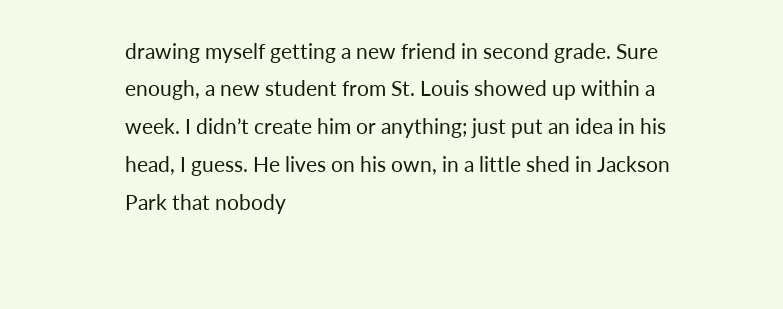drawing myself getting a new friend in second grade. Sure enough, a new student from St. Louis showed up within a week. I didn’t create him or anything; just put an idea in his head, I guess. He lives on his own, in a little shed in Jackson Park that nobody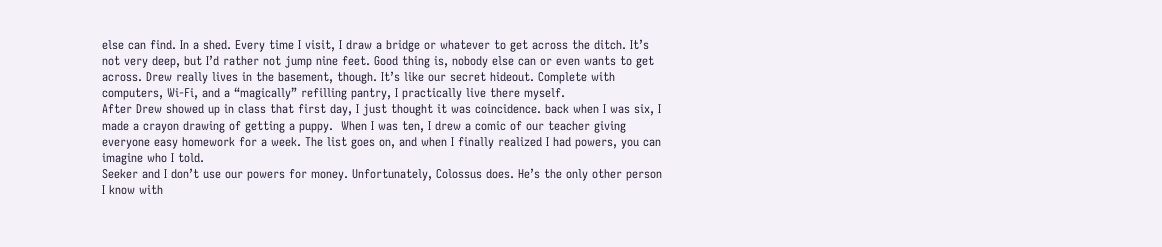else can find. In a shed. Every time I visit, I draw a bridge or whatever to get across the ditch. It’s not very deep, but I’d rather not jump nine feet. Good thing is, nobody else can or even wants to get across. Drew really lives in the basement, though. It’s like our secret hideout. Complete with computers, Wi-Fi, and a “magically” refilling pantry, I practically live there myself.
After Drew showed up in class that first day, I just thought it was coincidence. back when I was six, I made a crayon drawing of getting a puppy.  When I was ten, I drew a comic of our teacher giving everyone easy homework for a week. The list goes on, and when I finally realized I had powers, you can imagine who I told.
Seeker and I don’t use our powers for money. Unfortunately, Colossus does. He’s the only other person I know with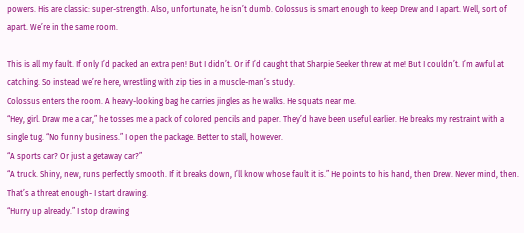powers. His are classic: super-strength. Also, unfortunate, he isn’t dumb. Colossus is smart enough to keep Drew and I apart. Well, sort of apart. We’re in the same room.

This is all my fault. If only I’d packed an extra pen! But I didn’t. Or if I’d caught that Sharpie Seeker threw at me! But I couldn’t. I’m awful at catching. So instead we’re here, wrestling with zip ties in a muscle-man’s study.
Colossus enters the room. A heavy-looking bag he carries jingles as he walks. He squats near me.
“Hey, girl. Draw me a car,” he tosses me a pack of colored pencils and paper. They’d have been useful earlier. He breaks my restraint with a single tug. “No funny business.” I open the package. Better to stall, however.
“A sports car? Or just a getaway car?”
“A truck. Shiny, new, runs perfectly smooth. If it breaks down, I’ll know whose fault it is.” He points to his hand, then Drew. Never mind, then. That’s a threat enough- I start drawing.
“Hurry up already.” I stop drawing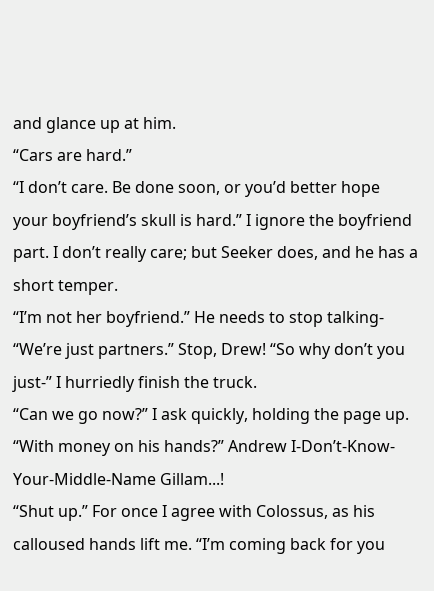and glance up at him.
“Cars are hard.”
“I don’t care. Be done soon, or you’d better hope your boyfriend’s skull is hard.” I ignore the boyfriend part. I don’t really care; but Seeker does, and he has a short temper.
“I’m not her boyfriend.” He needs to stop talking- “We’re just partners.” Stop, Drew! “So why don’t you just-” I hurriedly finish the truck.
“Can we go now?” I ask quickly, holding the page up.
“With money on his hands?” Andrew I-Don’t-Know-Your-Middle-Name Gillam...!
“Shut up.” For once I agree with Colossus, as his calloused hands lift me. “I’m coming back for you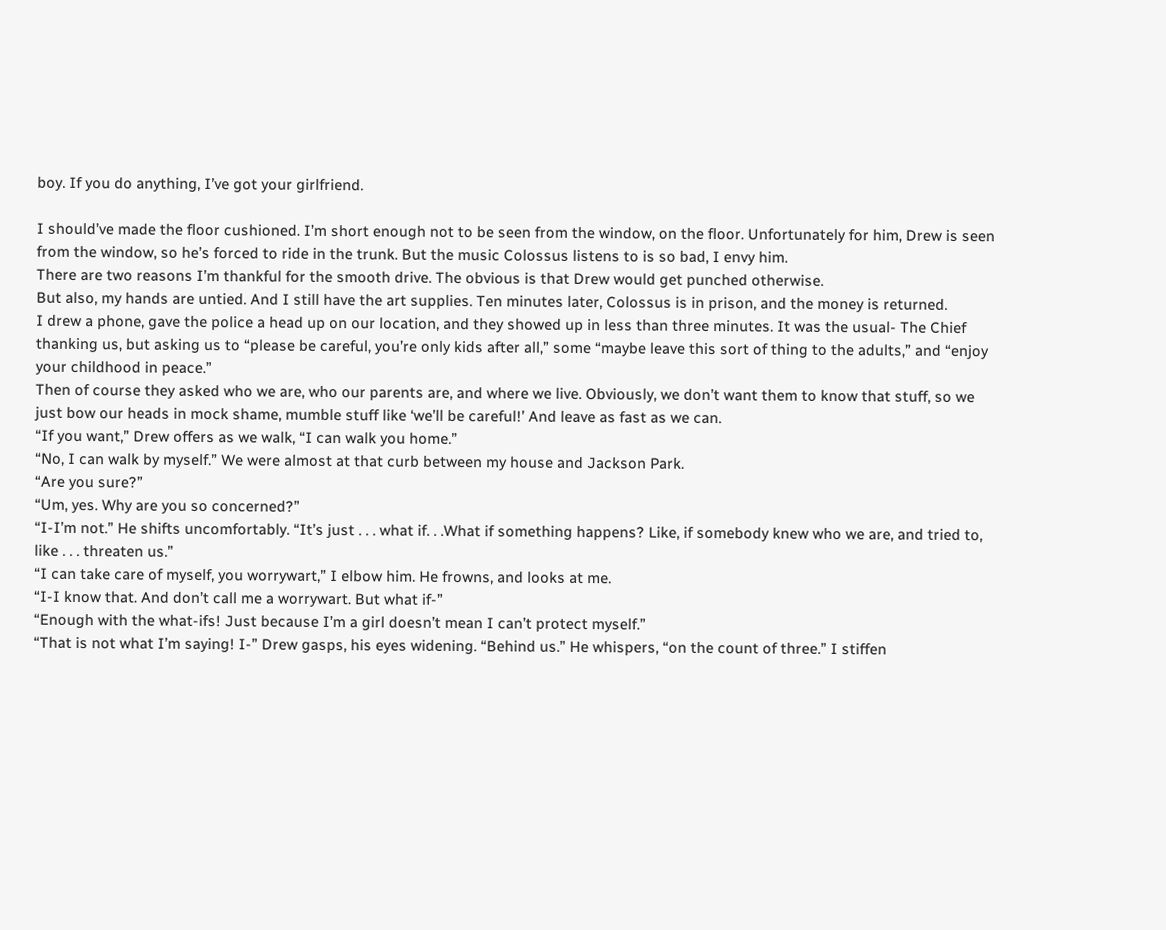boy. If you do anything, I’ve got your girlfriend.

I should’ve made the floor cushioned. I’m short enough not to be seen from the window, on the floor. Unfortunately for him, Drew is seen from the window, so he’s forced to ride in the trunk. But the music Colossus listens to is so bad, I envy him.
There are two reasons I’m thankful for the smooth drive. The obvious is that Drew would get punched otherwise.
But also, my hands are untied. And I still have the art supplies. Ten minutes later, Colossus is in prison, and the money is returned.
I drew a phone, gave the police a head up on our location, and they showed up in less than three minutes. It was the usual- The Chief thanking us, but asking us to “please be careful, you’re only kids after all,” some “maybe leave this sort of thing to the adults,” and “enjoy your childhood in peace.”
Then of course they asked who we are, who our parents are, and where we live. Obviously, we don’t want them to know that stuff, so we just bow our heads in mock shame, mumble stuff like ‘we’ll be careful!’ And leave as fast as we can.
“If you want,” Drew offers as we walk, “I can walk you home.”
“No, I can walk by myself.” We were almost at that curb between my house and Jackson Park.
“Are you sure?”
“Um, yes. Why are you so concerned?”
“I-I’m not.” He shifts uncomfortably. “It’s just . . . what if. . .What if something happens? Like, if somebody knew who we are, and tried to, like . . . threaten us.”
“I can take care of myself, you worrywart,” I elbow him. He frowns, and looks at me.
“I-I know that. And don’t call me a worrywart. But what if-”
“Enough with the what-ifs! Just because I’m a girl doesn’t mean I can’t protect myself.”
“That is not what I’m saying! I-” Drew gasps, his eyes widening. “Behind us.” He whispers, “on the count of three.” I stiffen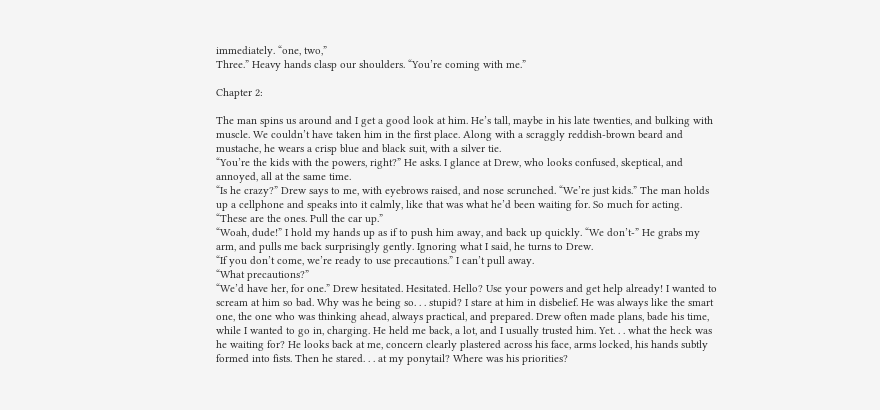immediately. “one, two,”
Three.” Heavy hands clasp our shoulders. “You’re coming with me.”

Chapter 2:

The man spins us around and I get a good look at him. He’s tall, maybe in his late twenties, and bulking with muscle. We couldn’t have taken him in the first place. Along with a scraggly reddish-brown beard and mustache, he wears a crisp blue and black suit, with a silver tie.
“You’re the kids with the powers, right?” He asks. I glance at Drew, who looks confused, skeptical, and annoyed, all at the same time.
“Is he crazy?” Drew says to me, with eyebrows raised, and nose scrunched. “We’re just kids.” The man holds up a cellphone and speaks into it calmly, like that was what he’d been waiting for. So much for acting.
“These are the ones. Pull the car up.”
“Woah, dude!” I hold my hands up as if to push him away, and back up quickly. “We don’t-” He grabs my arm, and pulls me back surprisingly gently. Ignoring what I said, he turns to Drew.
“If you don’t come, we’re ready to use precautions.” I can’t pull away.
“What precautions?”
“We’d have her, for one.” Drew hesitated. Hesitated. Hello? Use your powers and get help already! I wanted to scream at him so bad. Why was he being so. . . stupid? I stare at him in disbelief. He was always like the smart one, the one who was thinking ahead, always practical, and prepared. Drew often made plans, bade his time, while I wanted to go in, charging. He held me back, a lot, and I usually trusted him. Yet. . . what the heck was he waiting for? He looks back at me, concern clearly plastered across his face, arms locked, his hands subtly formed into fists. Then he stared. . . at my ponytail? Where was his priorities?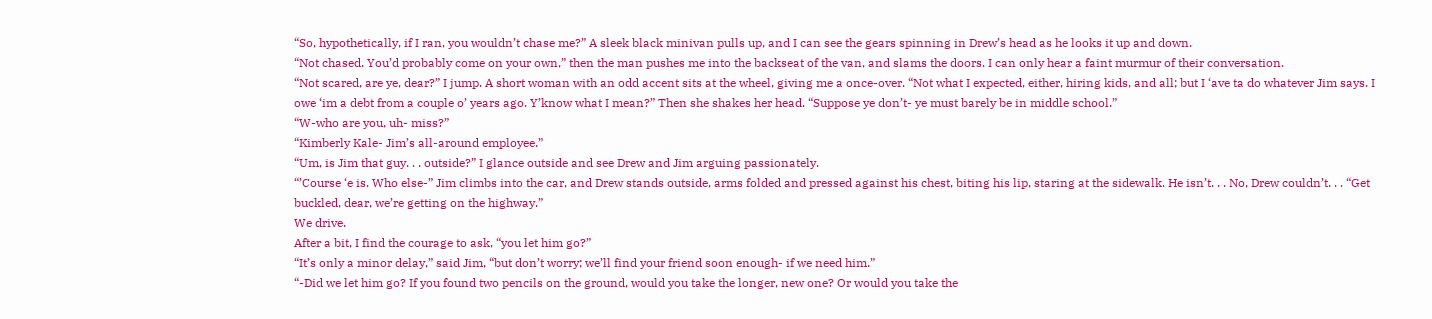“So, hypothetically, if I ran, you wouldn’t chase me?” A sleek black minivan pulls up, and I can see the gears spinning in Drew’s head as he looks it up and down.
“Not chased. You’d probably come on your own,” then the man pushes me into the backseat of the van, and slams the doors. I can only hear a faint murmur of their conversation.
“Not scared, are ye, dear?” I jump. A short woman with an odd accent sits at the wheel, giving me a once-over. “Not what I expected, either, hiring kids, and all; but I ‘ave ta do whatever Jim says. I owe ‘im a debt from a couple o’ years ago. Y’know what I mean?” Then she shakes her head. “Suppose ye don’t- ye must barely be in middle school.”
“W-who are you, uh- miss?”
“Kimberly Kale- Jim’s all-around employee.”
“Um, is Jim that guy. . . outside?” I glance outside and see Drew and Jim arguing passionately.
“’Course ‘e is. Who else-” Jim climbs into the car, and Drew stands outside, arms folded and pressed against his chest, biting his lip, staring at the sidewalk. He isn’t. . . No, Drew couldn’t. . . “Get buckled, dear, we’re getting on the highway.”
We drive.
After a bit, I find the courage to ask, “you let him go?”
“It’s only a minor delay,” said Jim, “but don’t worry; we’ll find your friend soon enough- if we need him.”
“-Did we let him go? If you found two pencils on the ground, would you take the longer, new one? Or would you take the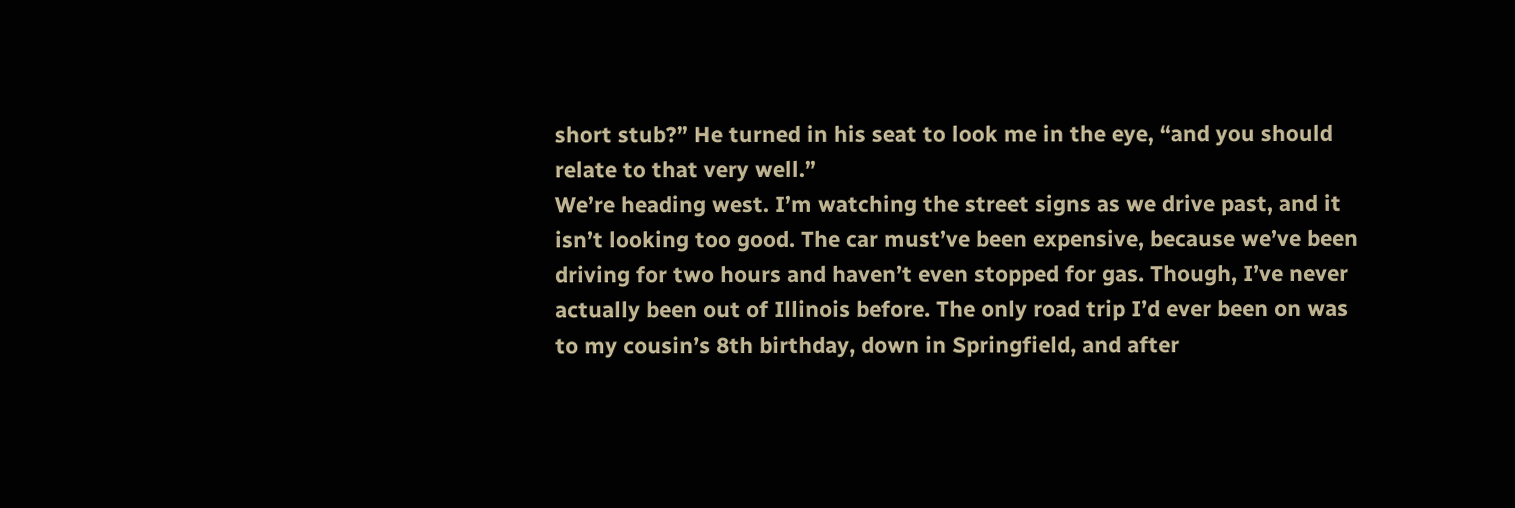short stub?” He turned in his seat to look me in the eye, “and you should relate to that very well.”
We’re heading west. I’m watching the street signs as we drive past, and it isn’t looking too good. The car must’ve been expensive, because we’ve been driving for two hours and haven’t even stopped for gas. Though, I’ve never actually been out of Illinois before. The only road trip I’d ever been on was to my cousin’s 8th birthday, down in Springfield, and after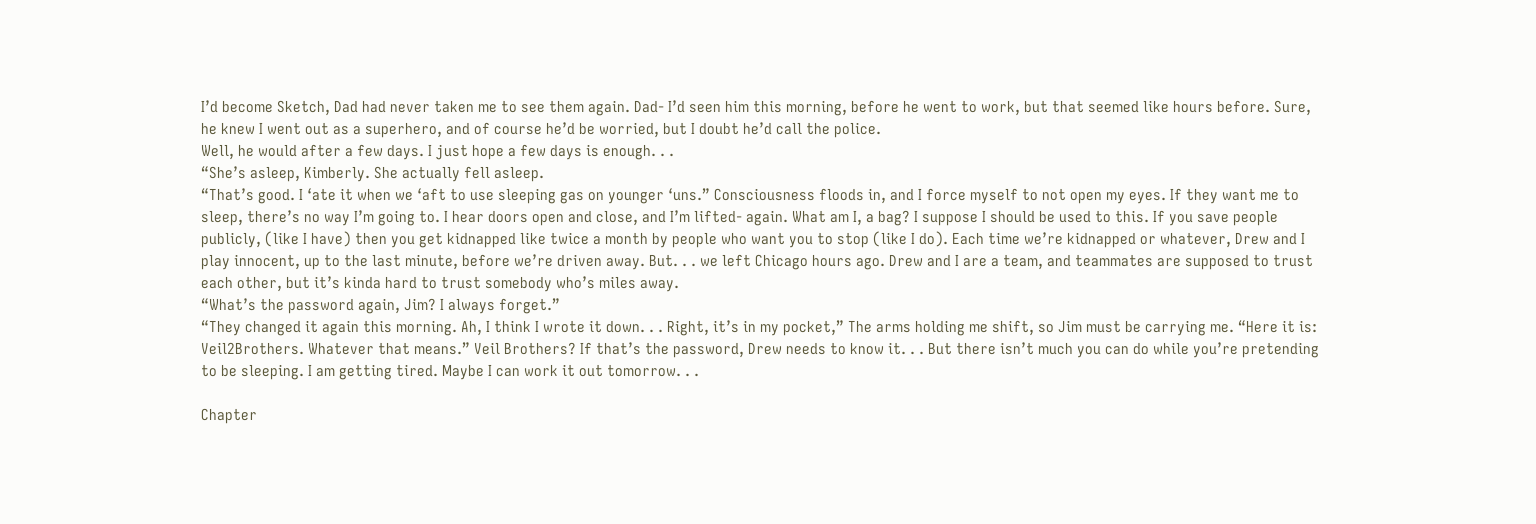I’d become Sketch, Dad had never taken me to see them again. Dad- I’d seen him this morning, before he went to work, but that seemed like hours before. Sure, he knew I went out as a superhero, and of course he’d be worried, but I doubt he’d call the police.
Well, he would after a few days. I just hope a few days is enough. . .
“She’s asleep, Kimberly. She actually fell asleep.
“That’s good. I ‘ate it when we ‘aft to use sleeping gas on younger ‘uns.” Consciousness floods in, and I force myself to not open my eyes. If they want me to sleep, there’s no way I’m going to. I hear doors open and close, and I’m lifted- again. What am I, a bag? I suppose I should be used to this. If you save people publicly, (like I have) then you get kidnapped like twice a month by people who want you to stop (like I do). Each time we’re kidnapped or whatever, Drew and I play innocent, up to the last minute, before we’re driven away. But. . . we left Chicago hours ago. Drew and I are a team, and teammates are supposed to trust each other, but it’s kinda hard to trust somebody who’s miles away.
“What’s the password again, Jim? I always forget.”
“They changed it again this morning. Ah, I think I wrote it down. . . Right, it’s in my pocket,” The arms holding me shift, so Jim must be carrying me. “Here it is: Veil2Brothers. Whatever that means.” Veil Brothers? If that’s the password, Drew needs to know it. . . But there isn’t much you can do while you’re pretending to be sleeping. I am getting tired. Maybe I can work it out tomorrow. . .

Chapter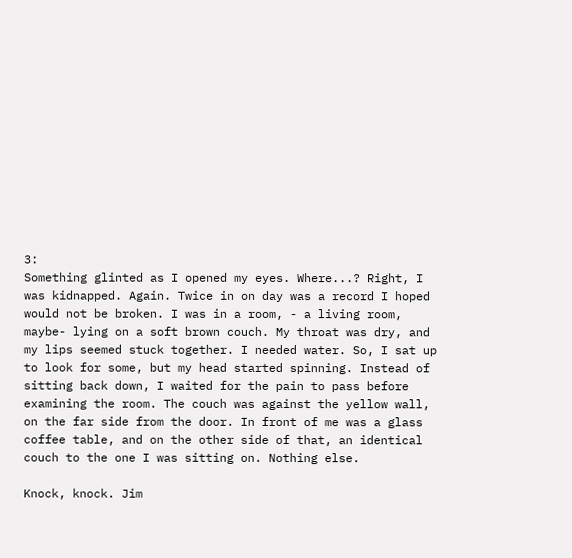3:
Something glinted as I opened my eyes. Where...? Right, I was kidnapped. Again. Twice in on day was a record I hoped would not be broken. I was in a room, - a living room, maybe- lying on a soft brown couch. My throat was dry, and my lips seemed stuck together. I needed water. So, I sat up to look for some, but my head started spinning. Instead of sitting back down, I waited for the pain to pass before examining the room. The couch was against the yellow wall, on the far side from the door. In front of me was a glass coffee table, and on the other side of that, an identical couch to the one I was sitting on. Nothing else.

Knock, knock. Jim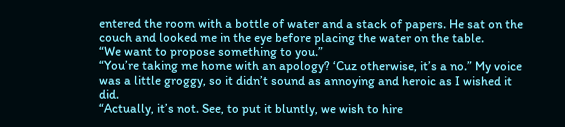entered the room with a bottle of water and a stack of papers. He sat on the couch and looked me in the eye before placing the water on the table.
“We want to propose something to you.”
“You’re taking me home with an apology? ‘Cuz otherwise, it’s a no.” My voice was a little groggy, so it didn’t sound as annoying and heroic as I wished it did.
“Actually, it’s not. See, to put it bluntly, we wish to hire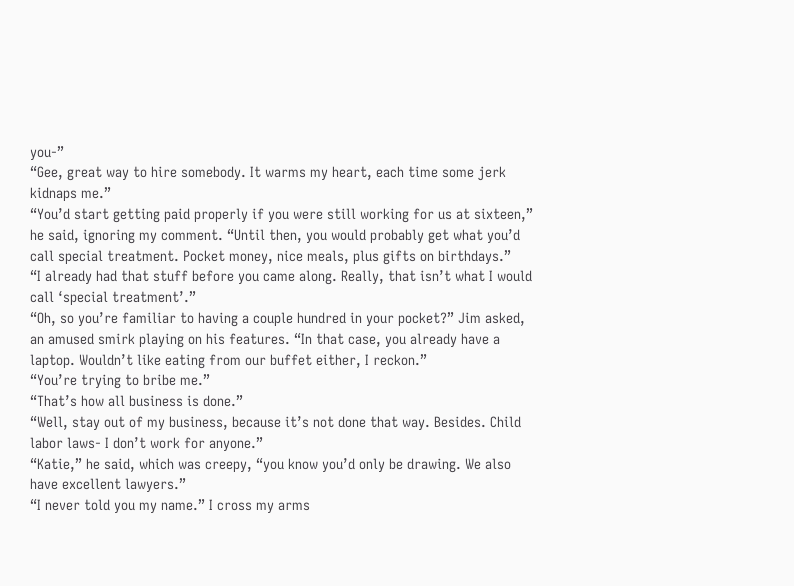you-”
“Gee, great way to hire somebody. It warms my heart, each time some jerk kidnaps me.”
“You’d start getting paid properly if you were still working for us at sixteen,” he said, ignoring my comment. “Until then, you would probably get what you’d call special treatment. Pocket money, nice meals, plus gifts on birthdays.”
“I already had that stuff before you came along. Really, that isn’t what I would call ‘special treatment’.”
“Oh, so you’re familiar to having a couple hundred in your pocket?” Jim asked, an amused smirk playing on his features. “In that case, you already have a laptop. Wouldn’t like eating from our buffet either, I reckon.”
“You’re trying to bribe me.”
“That’s how all business is done.”
“Well, stay out of my business, because it’s not done that way. Besides. Child labor laws- I don’t work for anyone.”
“Katie,” he said, which was creepy, “you know you’d only be drawing. We also have excellent lawyers.”
“I never told you my name.” I cross my arms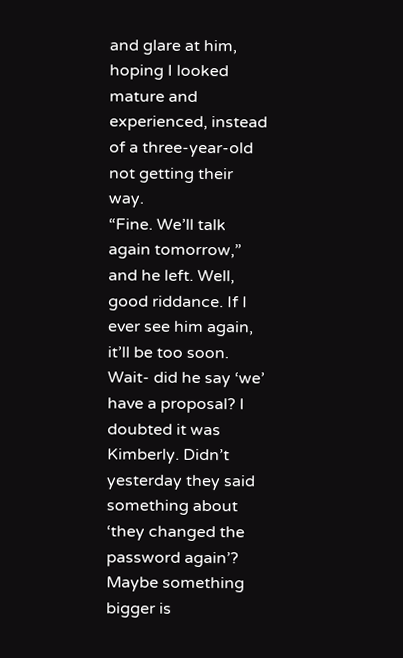and glare at him, hoping I looked mature and experienced, instead of a three-year-old not getting their way.
“Fine. We’ll talk again tomorrow,” and he left. Well, good riddance. If I ever see him again, it’ll be too soon. Wait- did he say ‘we’ have a proposal? I doubted it was Kimberly. Didn’t yesterday they said something about ‘they changed the password again’? Maybe something bigger is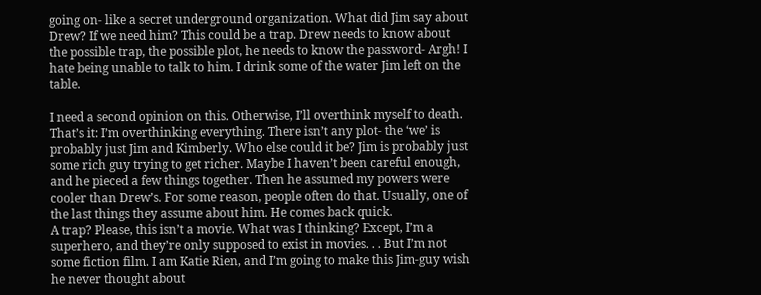going on- like a secret underground organization. What did Jim say about Drew? If we need him? This could be a trap. Drew needs to know about the possible trap, the possible plot, he needs to know the password- Argh! I hate being unable to talk to him. I drink some of the water Jim left on the table.

I need a second opinion on this. Otherwise, I’ll overthink myself to death. That’s it: I’m overthinking everything. There isn’t any plot- the ‘we’ is probably just Jim and Kimberly. Who else could it be? Jim is probably just some rich guy trying to get richer. Maybe I haven’t been careful enough, and he pieced a few things together. Then he assumed my powers were cooler than Drew’s. For some reason, people often do that. Usually, one of the last things they assume about him. He comes back quick.
A trap? Please, this isn’t a movie. What was I thinking? Except, I’m a superhero, and they’re only supposed to exist in movies. . . But I’m not some fiction film. I am Katie Rien, and I’m going to make this Jim-guy wish he never thought about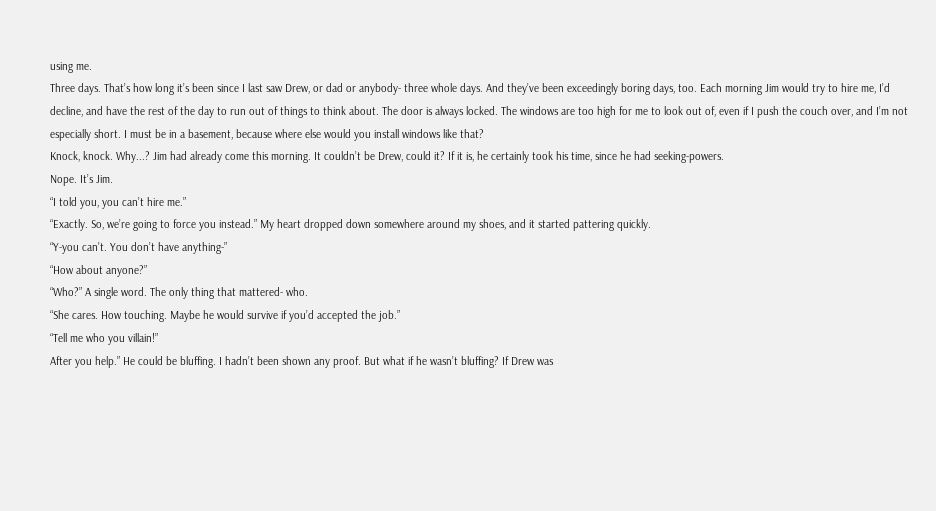using me.
Three days. That’s how long it’s been since I last saw Drew, or dad or anybody- three whole days. And they’ve been exceedingly boring days, too. Each morning Jim would try to hire me, I’d decline, and have the rest of the day to run out of things to think about. The door is always locked. The windows are too high for me to look out of, even if I push the couch over, and I’m not especially short. I must be in a basement, because where else would you install windows like that?
Knock, knock. Why...? Jim had already come this morning. It couldn’t be Drew, could it? If it is, he certainly took his time, since he had seeking-powers.
Nope. It’s Jim.
“I told you, you can’t hire me.”
“Exactly. So, we’re going to force you instead.” My heart dropped down somewhere around my shoes, and it started pattering quickly.
“Y-you can’t. You don’t have anything-”
“How about anyone?”
“Who?” A single word. The only thing that mattered- who.
“She cares. How touching. Maybe he would survive if you’d accepted the job.”
“Tell me who you villain!”
After you help.” He could be bluffing. I hadn’t been shown any proof. But what if he wasn’t bluffing? If Drew was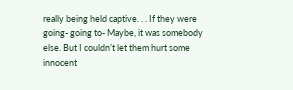really being held captive. . . If they were going- going to- Maybe, it was somebody else. But I couldn’t let them hurt some innocent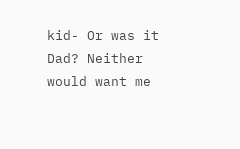kid- Or was it Dad? Neither would want me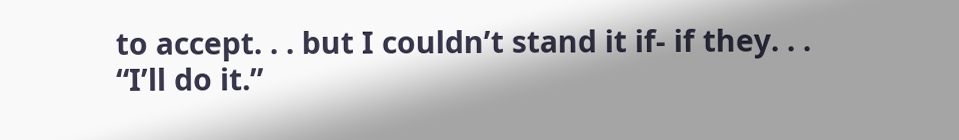to accept. . . but I couldn’t stand it if- if they. . .
“I’ll do it.”